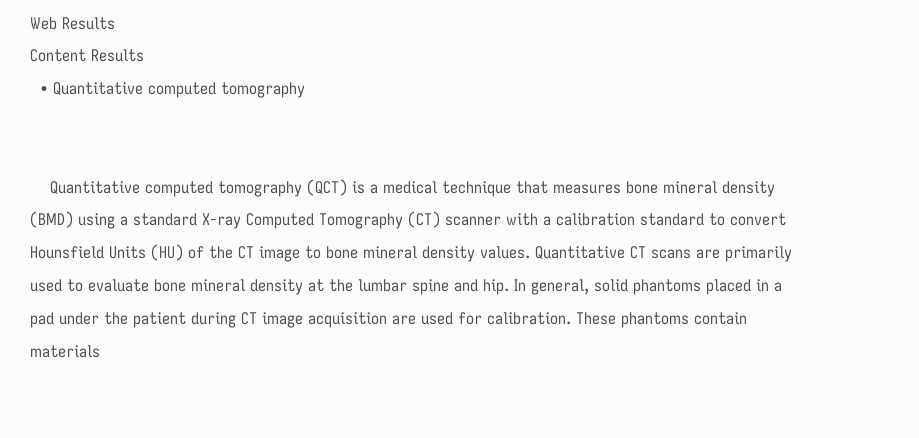Web Results
Content Results
  • Quantitative computed tomography


    Quantitative computed tomography (QCT) is a medical technique that measures bone mineral density (BMD) using a standard X-ray Computed Tomography (CT) scanner with a calibration standard to convert Hounsfield Units (HU) of the CT image to bone mineral density values. Quantitative CT scans are primarily used to evaluate bone mineral density at the lumbar spine and hip. In general, solid phantoms placed in a pad under the patient during CT image acquisition are used for calibration. These phantoms contain materials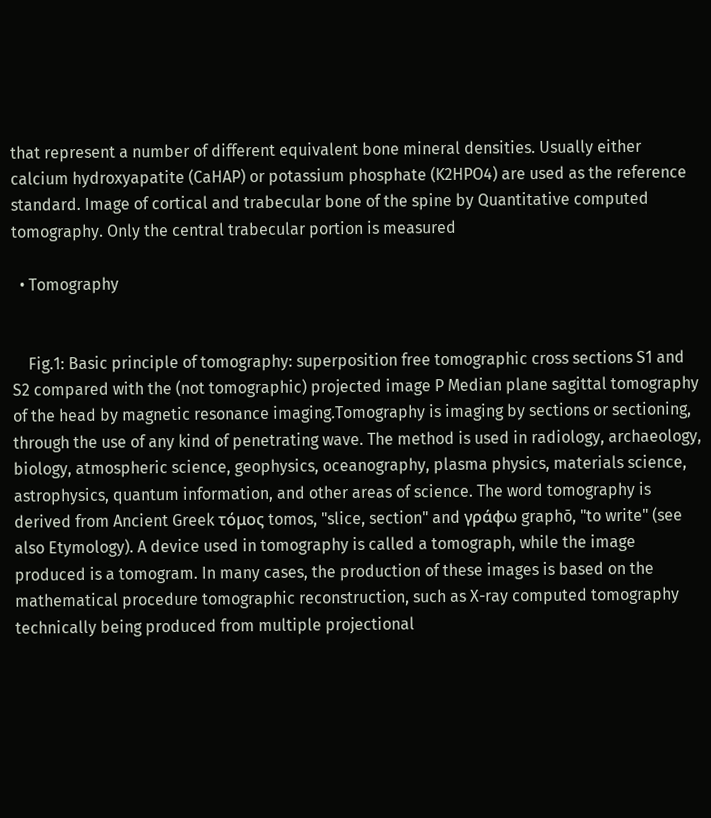that represent a number of different equivalent bone mineral densities. Usually either calcium hydroxyapatite (CaHAP) or potassium phosphate (K2HPO4) are used as the reference standard. Image of cortical and trabecular bone of the spine by Quantitative computed tomography. Only the central trabecular portion is measured

  • Tomography


    Fig.1: Basic principle of tomography: superposition free tomographic cross sections S1 and S2 compared with the (not tomographic) projected image P Median plane sagittal tomography of the head by magnetic resonance imaging.Tomography is imaging by sections or sectioning, through the use of any kind of penetrating wave. The method is used in radiology, archaeology, biology, atmospheric science, geophysics, oceanography, plasma physics, materials science, astrophysics, quantum information, and other areas of science. The word tomography is derived from Ancient Greek τόμος tomos, "slice, section" and γράφω graphō, "to write" (see also Etymology). A device used in tomography is called a tomograph, while the image produced is a tomogram. In many cases, the production of these images is based on the mathematical procedure tomographic reconstruction, such as X-ray computed tomography technically being produced from multiple projectional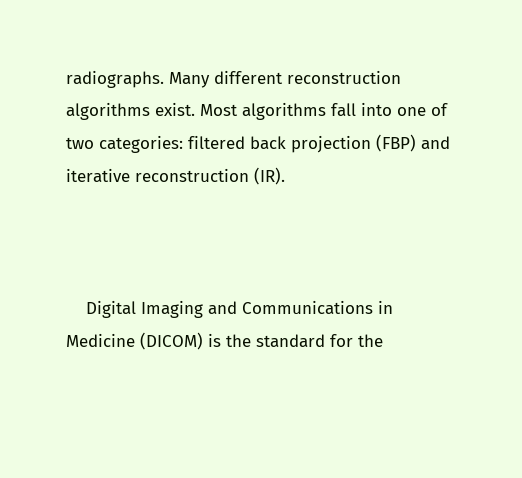radiographs. Many different reconstruction algorithms exist. Most algorithms fall into one of two categories: filtered back projection (FBP) and iterative reconstruction (IR).



    Digital Imaging and Communications in Medicine (DICOM) is the standard for the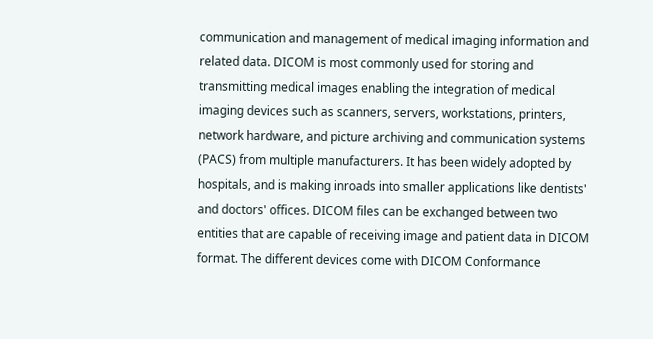communication and management of medical imaging information and related data. DICOM is most commonly used for storing and transmitting medical images enabling the integration of medical imaging devices such as scanners, servers, workstations, printers, network hardware, and picture archiving and communication systems (PACS) from multiple manufacturers. It has been widely adopted by hospitals, and is making inroads into smaller applications like dentists' and doctors' offices. DICOM files can be exchanged between two entities that are capable of receiving image and patient data in DICOM format. The different devices come with DICOM Conformance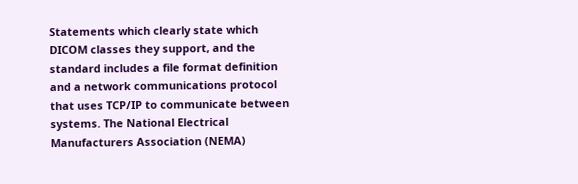Statements which clearly state which DICOM classes they support, and the standard includes a file format definition and a network communications protocol that uses TCP/IP to communicate between systems. The National Electrical Manufacturers Association (NEMA)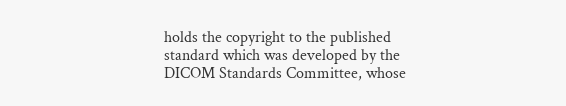holds the copyright to the published standard which was developed by the DICOM Standards Committee, whose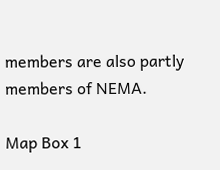members are also partly members of NEMA.

Map Box 1